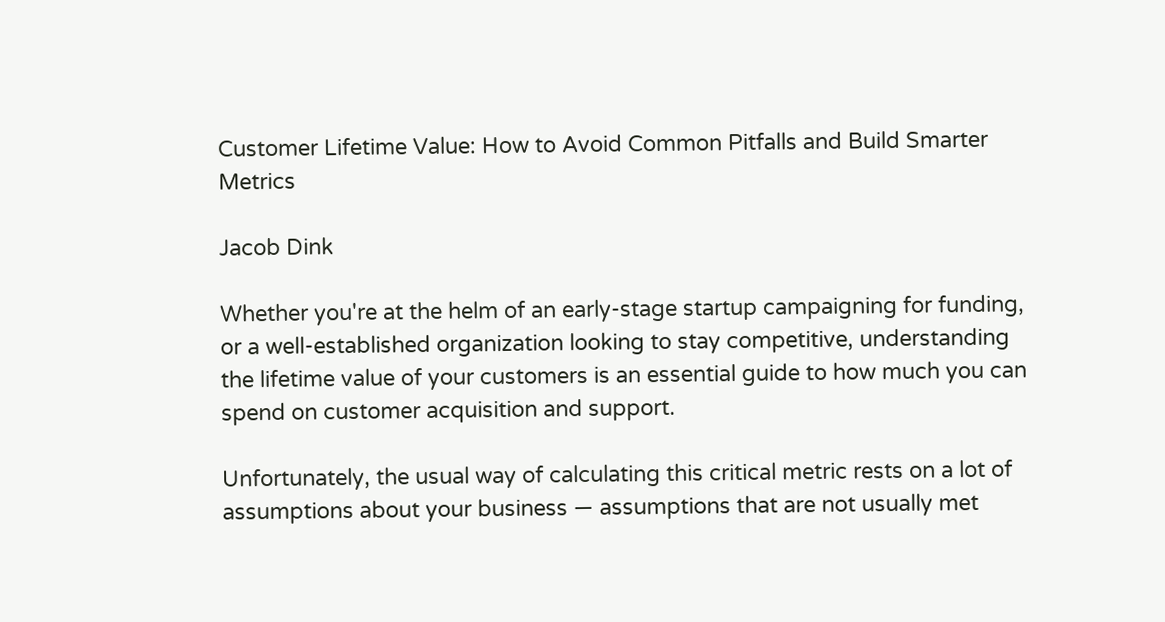Customer Lifetime Value: How to Avoid Common Pitfalls and Build Smarter Metrics

Jacob Dink

Whether you're at the helm of an early-stage startup campaigning for funding, or a well-established organization looking to stay competitive, understanding the lifetime value of your customers is an essential guide to how much you can spend on customer acquisition and support.

Unfortunately, the usual way of calculating this critical metric rests on a lot of assumptions about your business — assumptions that are not usually met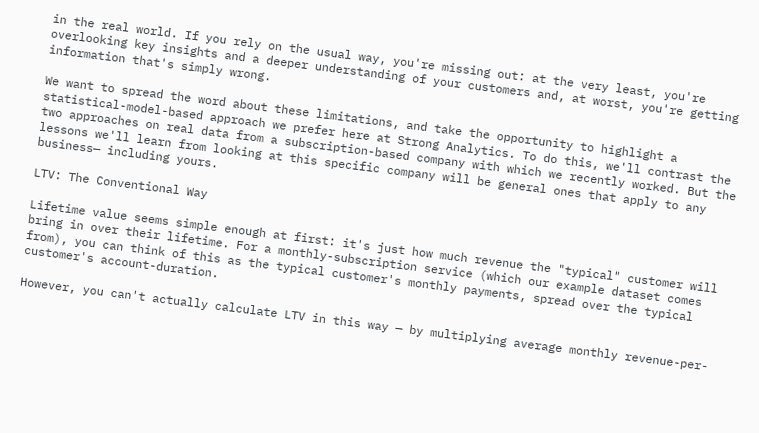in the real world. If you rely on the usual way, you're missing out: at the very least, you're overlooking key insights and a deeper understanding of your customers and, at worst, you're getting information that's simply wrong.

We want to spread the word about these limitations, and take the opportunity to highlight a statistical-model-based approach we prefer here at Strong Analytics. To do this, we'll contrast the two approaches on real data from a subscription-based company with which we recently worked. But the lessons we'll learn from looking at this specific company will be general ones that apply to any business— including yours.

LTV: The Conventional Way

Lifetime value seems simple enough at first: it's just how much revenue the "typical" customer will bring in over their lifetime. For a monthly-subscription service (which our example dataset comes from), you can think of this as the typical customer's monthly payments, spread over the typical customer's account-duration.

However, you can't actually calculate LTV in this way — by multiplying average monthly revenue-per-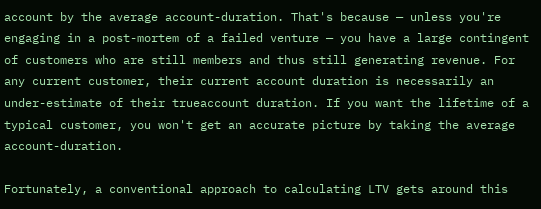account by the average account-duration. That's because — unless you're engaging in a post-mortem of a failed venture — you have a large contingent of customers who are still members and thus still generating revenue. For any current customer, their current account duration is necessarily an under-estimate of their trueaccount duration. If you want the lifetime of a typical customer, you won't get an accurate picture by taking the average account-duration.

Fortunately, a conventional approach to calculating LTV gets around this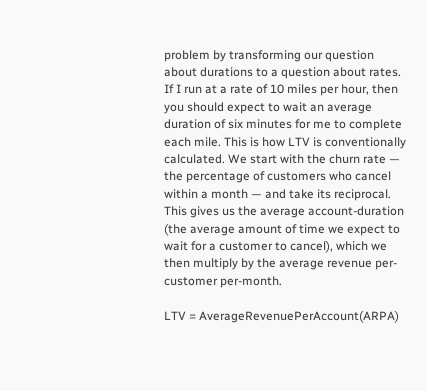problem by transforming our question about durations to a question about rates. If I run at a rate of 10 miles per hour, then you should expect to wait an average duration of six minutes for me to complete each mile. This is how LTV is conventionally calculated. We start with the churn rate — the percentage of customers who cancel within a month — and take its reciprocal. This gives us the average account-duration (the average amount of time we expect to wait for a customer to cancel), which we then multiply by the average revenue per-customer per-month.

LTV = AverageRevenuePerAccount(ARPA)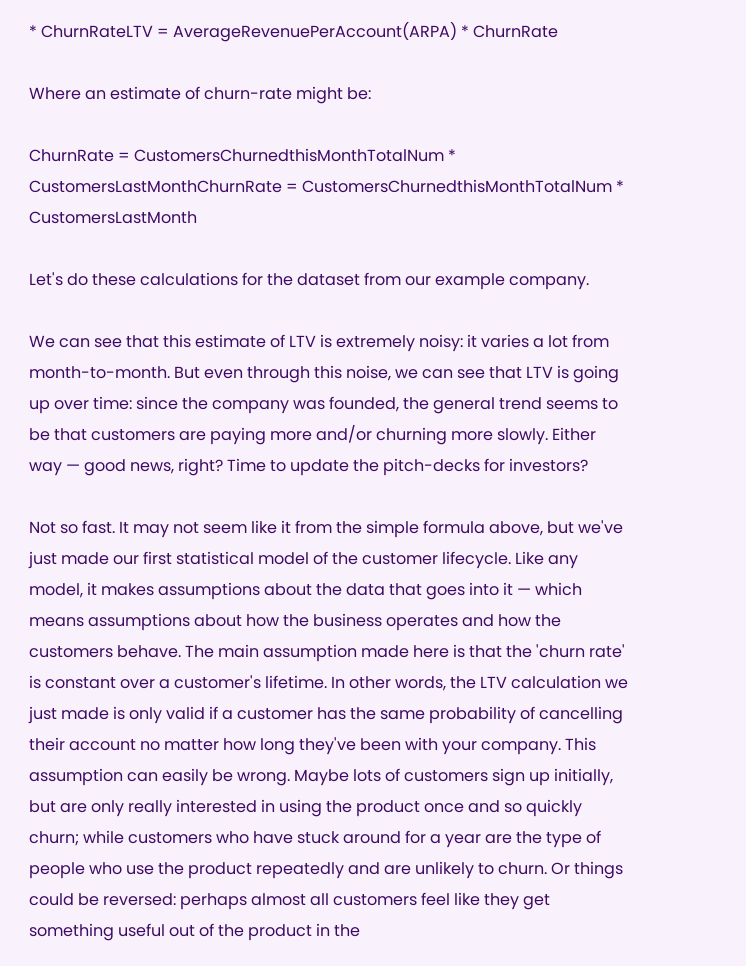* ChurnRateLTV = AverageRevenuePerAccount(ARPA) * ChurnRate

Where an estimate of churn-rate might be:

ChurnRate = CustomersChurnedthisMonthTotalNum * CustomersLastMonthChurnRate = CustomersChurnedthisMonthTotalNum * CustomersLastMonth

Let's do these calculations for the dataset from our example company.

We can see that this estimate of LTV is extremely noisy: it varies a lot from month-to-month. But even through this noise, we can see that LTV is going up over time: since the company was founded, the general trend seems to be that customers are paying more and/or churning more slowly. Either way — good news, right? Time to update the pitch-decks for investors?

Not so fast. It may not seem like it from the simple formula above, but we've just made our first statistical model of the customer lifecycle. Like any model, it makes assumptions about the data that goes into it — which means assumptions about how the business operates and how the customers behave. The main assumption made here is that the 'churn rate' is constant over a customer's lifetime. In other words, the LTV calculation we just made is only valid if a customer has the same probability of cancelling their account no matter how long they've been with your company. This assumption can easily be wrong. Maybe lots of customers sign up initially, but are only really interested in using the product once and so quickly churn; while customers who have stuck around for a year are the type of people who use the product repeatedly and are unlikely to churn. Or things could be reversed: perhaps almost all customers feel like they get something useful out of the product in the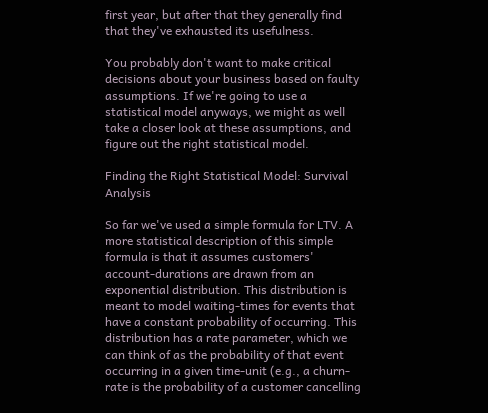first year, but after that they generally find that they've exhausted its usefulness.

You probably don't want to make critical decisions about your business based on faulty assumptions. If we're going to use a statistical model anyways, we might as well take a closer look at these assumptions, and figure out the right statistical model.

Finding the Right Statistical Model: Survival Analysis

So far we've used a simple formula for LTV. A more statistical description of this simple formula is that it assumes customers' account-durations are drawn from an exponential distribution. This distribution is meant to model waiting-times for events that have a constant probability of occurring. This distribution has a rate parameter, which we can think of as the probability of that event occurring in a given time-unit (e.g., a churn-rate is the probability of a customer cancelling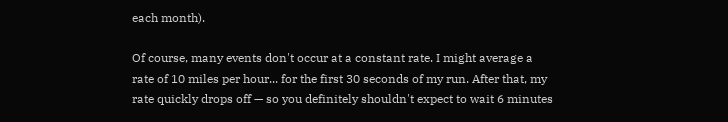each month).

Of course, many events don't occur at a constant rate. I might average a rate of 10 miles per hour... for the first 30 seconds of my run. After that, my rate quickly drops off — so you definitely shouldn't expect to wait 6 minutes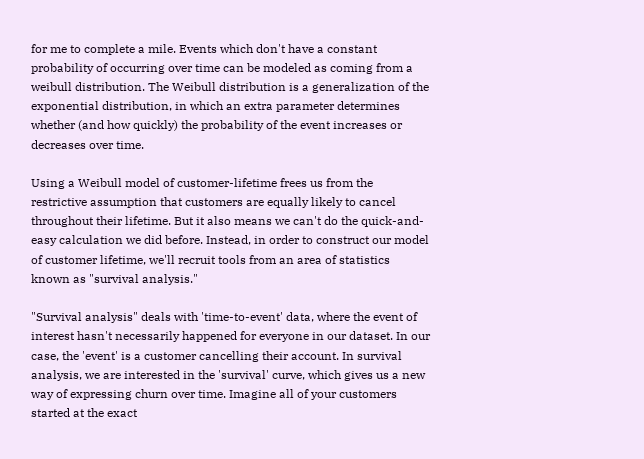for me to complete a mile. Events which don't have a constant probability of occurring over time can be modeled as coming from a weibull distribution. The Weibull distribution is a generalization of the exponential distribution, in which an extra parameter determines whether (and how quickly) the probability of the event increases or decreases over time.

Using a Weibull model of customer-lifetime frees us from the restrictive assumption that customers are equally likely to cancel throughout their lifetime. But it also means we can't do the quick-and-easy calculation we did before. Instead, in order to construct our model of customer lifetime, we'll recruit tools from an area of statistics known as "survival analysis."

"Survival analysis" deals with 'time-to-event' data, where the event of interest hasn't necessarily happened for everyone in our dataset. In our case, the 'event' is a customer cancelling their account. In survival analysis, we are interested in the 'survival' curve, which gives us a new way of expressing churn over time. Imagine all of your customers started at the exact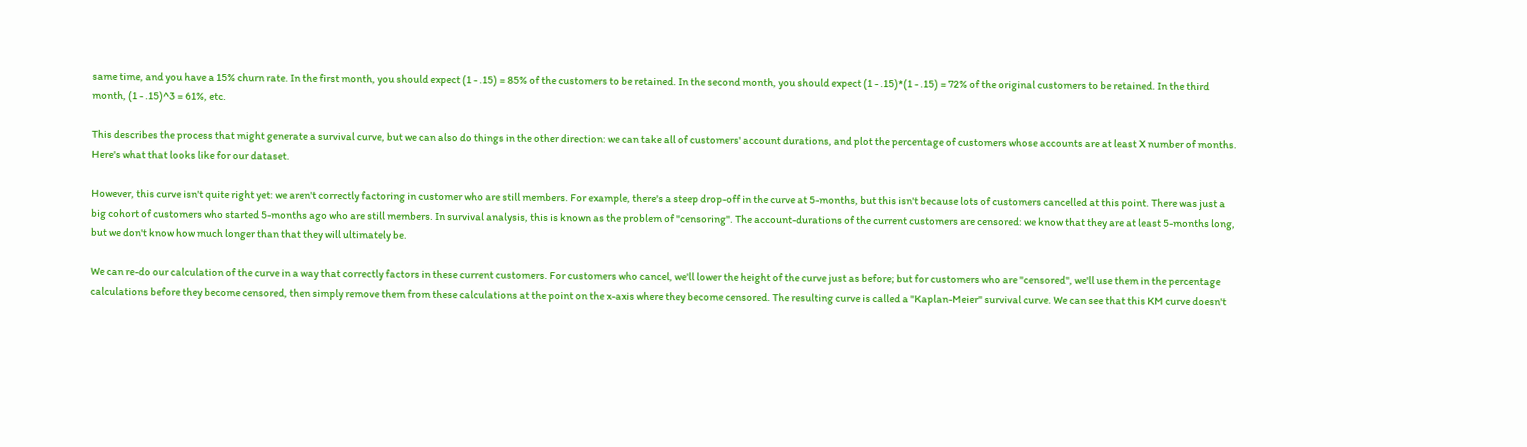same time, and you have a 15% churn rate. In the first month, you should expect (1 - .15) = 85% of the customers to be retained. In the second month, you should expect (1 - .15)*(1 - .15) = 72% of the original customers to be retained. In the third month, (1 - .15)^3 = 61%, etc.

This describes the process that might generate a survival curve, but we can also do things in the other direction: we can take all of customers' account durations, and plot the percentage of customers whose accounts are at least X number of months. Here's what that looks like for our dataset.

However, this curve isn't quite right yet: we aren't correctly factoring in customer who are still members. For example, there's a steep drop-off in the curve at 5-months, but this isn't because lots of customers cancelled at this point. There was just a big cohort of customers who started 5-months ago who are still members. In survival analysis, this is known as the problem of "censoring". The account-durations of the current customers are censored: we know that they are at least 5-months long, but we don't know how much longer than that they will ultimately be.

We can re-do our calculation of the curve in a way that correctly factors in these current customers. For customers who cancel, we'll lower the height of the curve just as before; but for customers who are "censored", we'll use them in the percentage calculations before they become censored, then simply remove them from these calculations at the point on the x-axis where they become censored. The resulting curve is called a "Kaplan-Meier" survival curve. We can see that this KM curve doesn't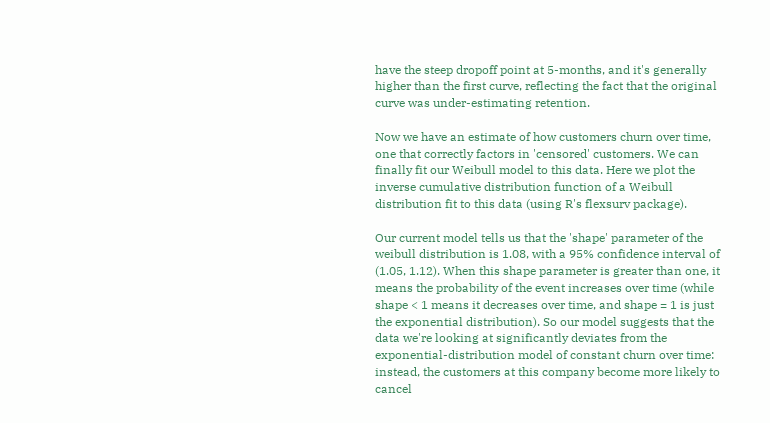have the steep dropoff point at 5-months, and it's generally higher than the first curve, reflecting the fact that the original curve was under-estimating retention.

Now we have an estimate of how customers churn over time, one that correctly factors in 'censored' customers. We can finally fit our Weibull model to this data. Here we plot the inverse cumulative distribution function of a Weibull distribution fit to this data (using R's flexsurv package).

Our current model tells us that the 'shape' parameter of the weibull distribution is 1.08, with a 95% confidence interval of (1.05, 1.12). When this shape parameter is greater than one, it means the probability of the event increases over time (while shape < 1 means it decreases over time, and shape = 1 is just the exponential distribution). So our model suggests that the data we're looking at significantly deviates from the exponential-distribution model of constant churn over time: instead, the customers at this company become more likely to cancel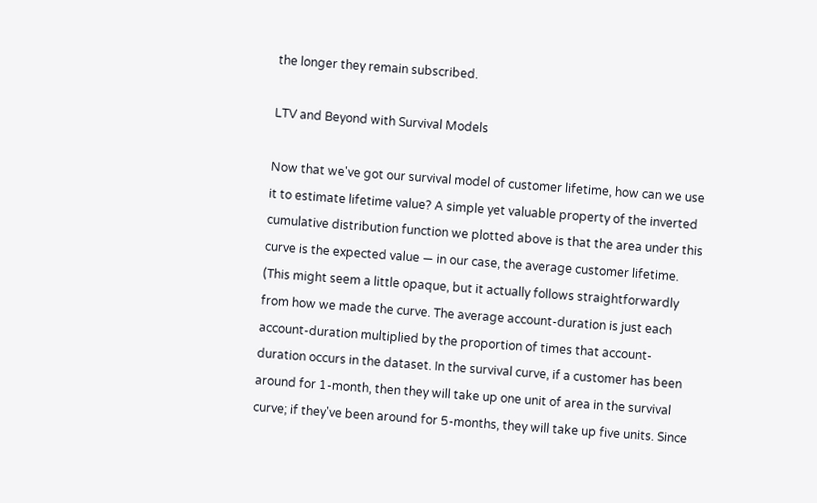the longer they remain subscribed.

LTV and Beyond with Survival Models

Now that we've got our survival model of customer lifetime, how can we use it to estimate lifetime value? A simple yet valuable property of the inverted cumulative distribution function we plotted above is that the area under this curve is the expected value — in our case, the average customer lifetime. (This might seem a little opaque, but it actually follows straightforwardly from how we made the curve. The average account-duration is just each account-duration multiplied by the proportion of times that account-duration occurs in the dataset. In the survival curve, if a customer has been around for 1-month, then they will take up one unit of area in the survival curve; if they've been around for 5-months, they will take up five units. Since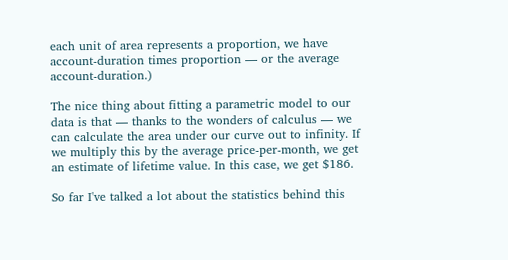each unit of area represents a proportion, we have account-duration times proportion — or the average account-duration.)

The nice thing about fitting a parametric model to our data is that — thanks to the wonders of calculus — we can calculate the area under our curve out to infinity. If we multiply this by the average price-per-month, we get an estimate of lifetime value. In this case, we get $186.

So far I've talked a lot about the statistics behind this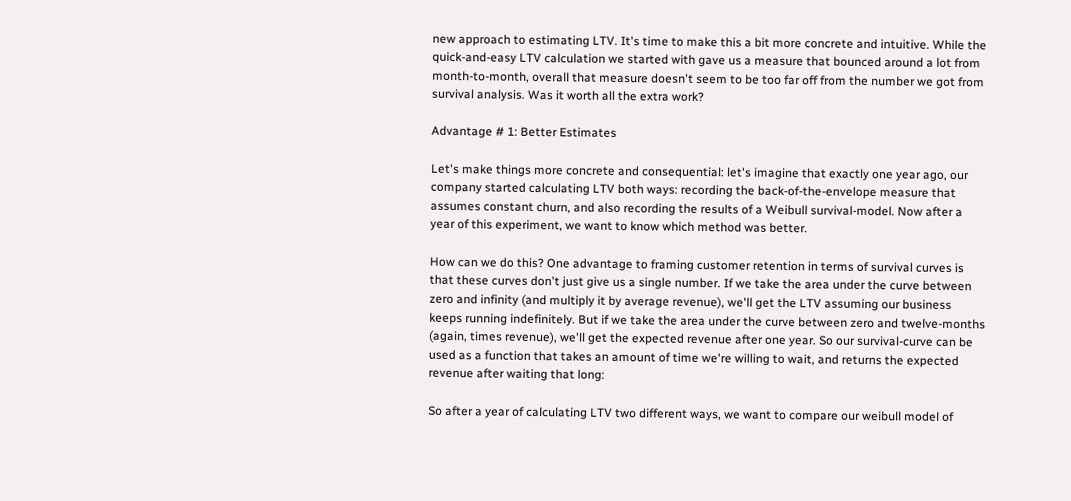new approach to estimating LTV. It's time to make this a bit more concrete and intuitive. While the quick-and-easy LTV calculation we started with gave us a measure that bounced around a lot from month-to-month, overall that measure doesn't seem to be too far off from the number we got from survival analysis. Was it worth all the extra work?

Advantage # 1: Better Estimates

Let's make things more concrete and consequential: let's imagine that exactly one year ago, our company started calculating LTV both ways: recording the back-of-the-envelope measure that assumes constant churn, and also recording the results of a Weibull survival-model. Now after a year of this experiment, we want to know which method was better.

How can we do this? One advantage to framing customer retention in terms of survival curves is that these curves don't just give us a single number. If we take the area under the curve between zero and infinity (and multiply it by average revenue), we'll get the LTV assuming our business keeps running indefinitely. But if we take the area under the curve between zero and twelve-months (again, times revenue), we'll get the expected revenue after one year. So our survival-curve can be used as a function that takes an amount of time we're willing to wait, and returns the expected revenue after waiting that long:

So after a year of calculating LTV two different ways, we want to compare our weibull model of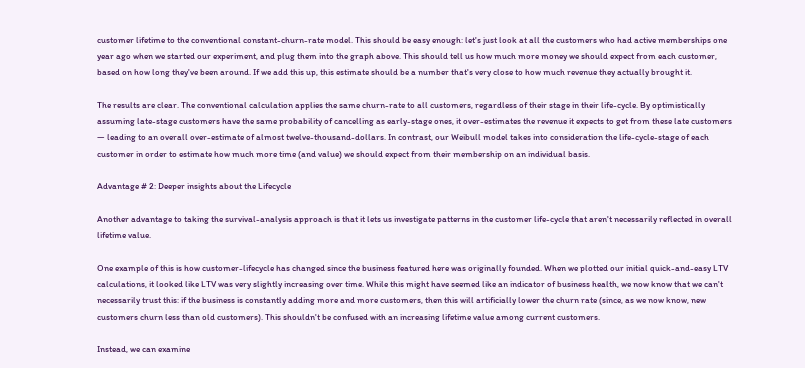customer lifetime to the conventional constant-churn-rate model. This should be easy enough: let's just look at all the customers who had active memberships one year ago when we started our experiment, and plug them into the graph above. This should tell us how much more money we should expect from each customer, based on how long they've been around. If we add this up, this estimate should be a number that's very close to how much revenue they actually brought it.

The results are clear. The conventional calculation applies the same churn-rate to all customers, regardless of their stage in their life-cycle. By optimistically assuming late-stage customers have the same probability of cancelling as early-stage ones, it over-estimates the revenue it expects to get from these late customers — leading to an overall over-estimate of almost twelve-thousand-dollars. In contrast, our Weibull model takes into consideration the life-cycle-stage of each customer in order to estimate how much more time (and value) we should expect from their membership on an individual basis.

Advantage # 2: Deeper insights about the Lifecycle

Another advantage to taking the survival-analysis approach is that it lets us investigate patterns in the customer life-cycle that aren't necessarily reflected in overall lifetime value.

One example of this is how customer-lifecycle has changed since the business featured here was originally founded. When we plotted our initial quick-and-easy LTV calculations, it looked like LTV was very slightly increasing over time. While this might have seemed like an indicator of business health, we now know that we can't necessarily trust this: if the business is constantly adding more and more customers, then this will artificially lower the churn rate (since, as we now know, new customers churn less than old customers). This shouldn't be confused with an increasing lifetime value among current customers.

Instead, we can examine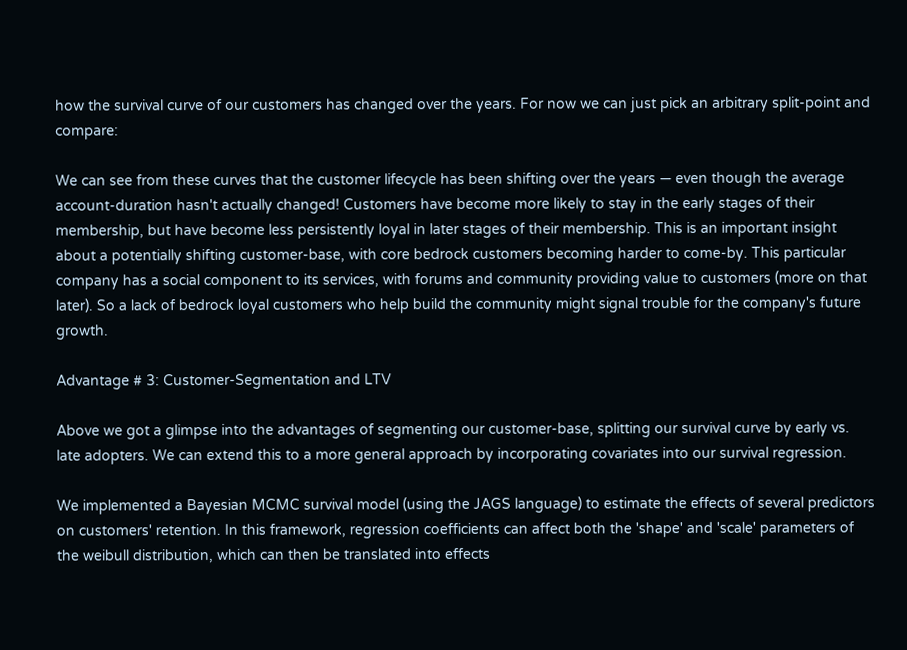how the survival curve of our customers has changed over the years. For now we can just pick an arbitrary split-point and compare:

We can see from these curves that the customer lifecycle has been shifting over the years — even though the average account-duration hasn't actually changed! Customers have become more likely to stay in the early stages of their membership, but have become less persistently loyal in later stages of their membership. This is an important insight about a potentially shifting customer-base, with core bedrock customers becoming harder to come-by. This particular company has a social component to its services, with forums and community providing value to customers (more on that later). So a lack of bedrock loyal customers who help build the community might signal trouble for the company's future growth.

Advantage # 3: Customer-Segmentation and LTV

Above we got a glimpse into the advantages of segmenting our customer-base, splitting our survival curve by early vs. late adopters. We can extend this to a more general approach by incorporating covariates into our survival regression.

We implemented a Bayesian MCMC survival model (using the JAGS language) to estimate the effects of several predictors on customers' retention. In this framework, regression coefficients can affect both the 'shape' and 'scale' parameters of the weibull distribution, which can then be translated into effects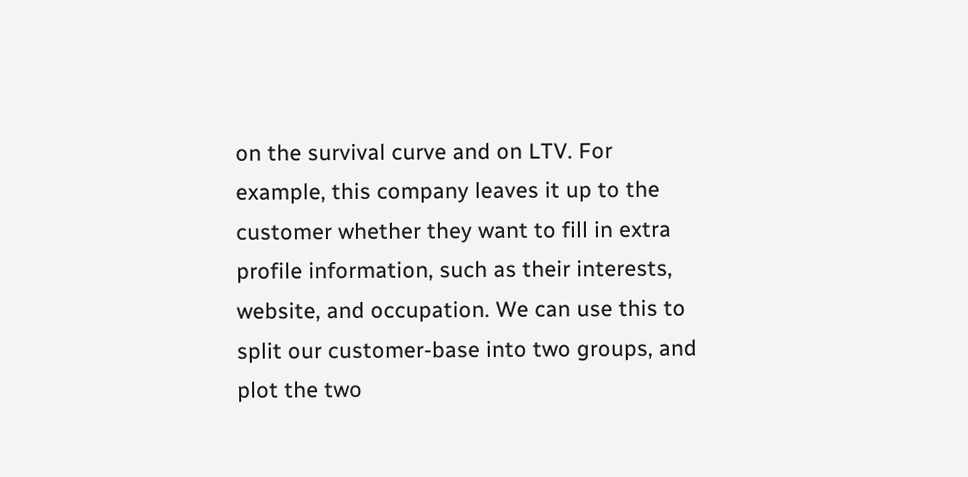on the survival curve and on LTV. For example, this company leaves it up to the customer whether they want to fill in extra profile information, such as their interests, website, and occupation. We can use this to split our customer-base into two groups, and plot the two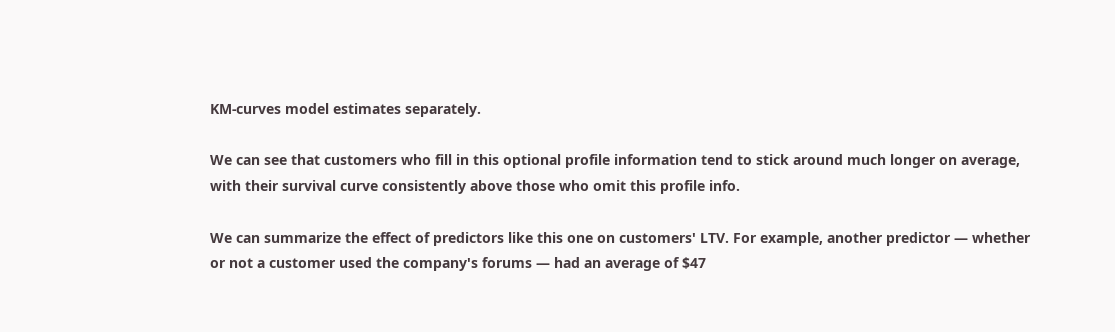KM-curves model estimates separately.

We can see that customers who fill in this optional profile information tend to stick around much longer on average, with their survival curve consistently above those who omit this profile info.

We can summarize the effect of predictors like this one on customers' LTV. For example, another predictor — whether or not a customer used the company's forums — had an average of $47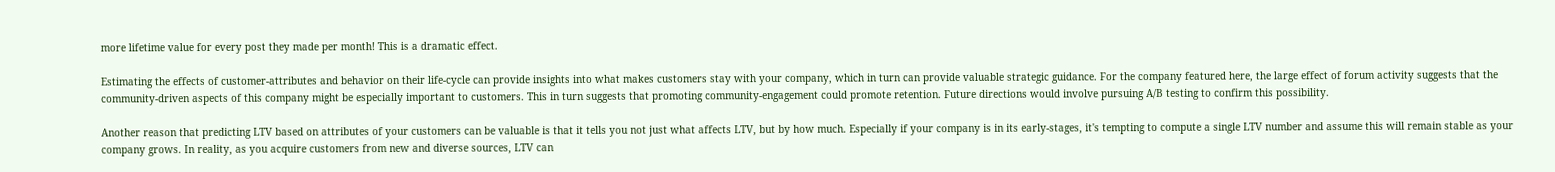more lifetime value for every post they made per month! This is a dramatic effect.

Estimating the effects of customer-attributes and behavior on their life-cycle can provide insights into what makes customers stay with your company, which in turn can provide valuable strategic guidance. For the company featured here, the large effect of forum activity suggests that the community-driven aspects of this company might be especially important to customers. This in turn suggests that promoting community-engagement could promote retention. Future directions would involve pursuing A/B testing to confirm this possibility.

Another reason that predicting LTV based on attributes of your customers can be valuable is that it tells you not just what affects LTV, but by how much. Especially if your company is in its early-stages, it's tempting to compute a single LTV number and assume this will remain stable as your company grows. In reality, as you acquire customers from new and diverse sources, LTV can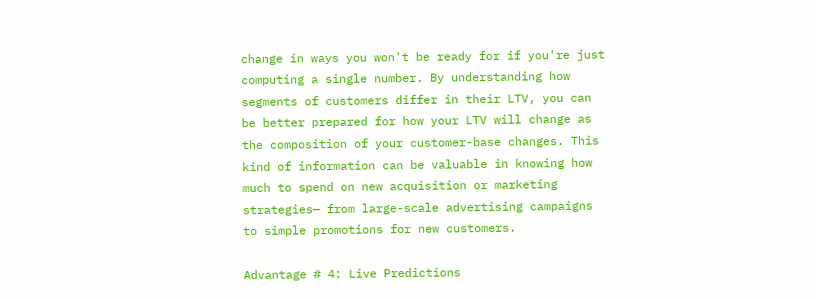change in ways you won't be ready for if you're just computing a single number. By understanding how segments of customers differ in their LTV, you can be better prepared for how your LTV will change as the composition of your customer-base changes. This kind of information can be valuable in knowing how much to spend on new acquisition or marketing strategies— from large-scale advertising campaigns to simple promotions for new customers.

Advantage # 4: Live Predictions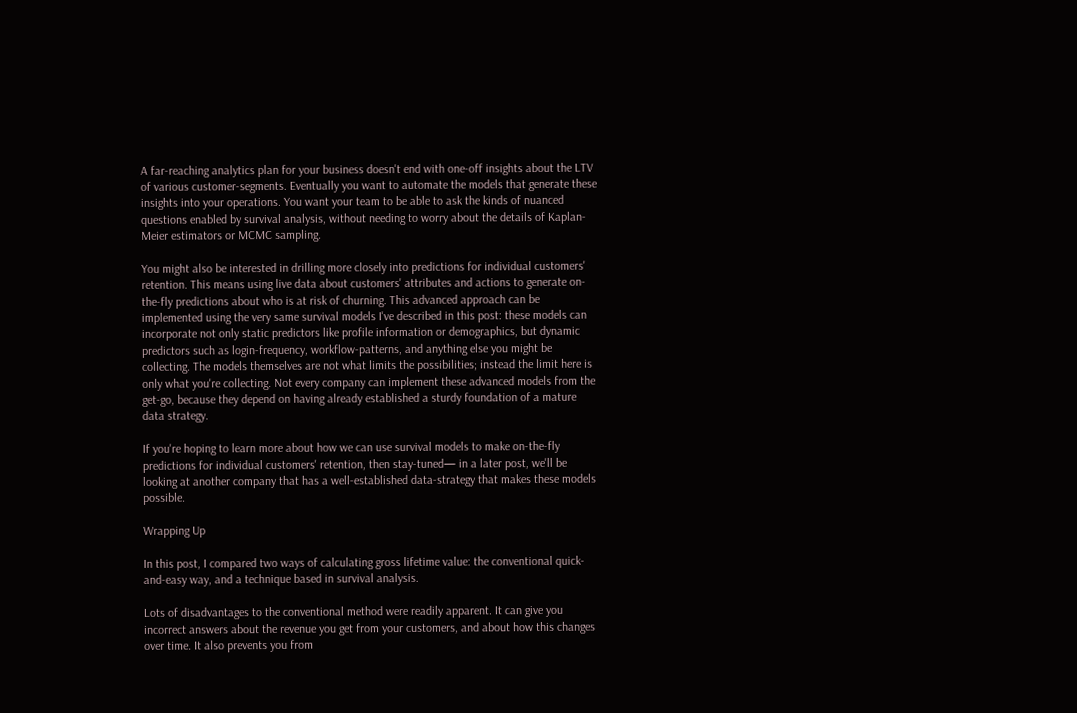A far-reaching analytics plan for your business doesn't end with one-off insights about the LTV of various customer-segments. Eventually you want to automate the models that generate these insights into your operations. You want your team to be able to ask the kinds of nuanced questions enabled by survival analysis, without needing to worry about the details of Kaplan-Meier estimators or MCMC sampling.

You might also be interested in drilling more closely into predictions for individual customers' retention. This means using live data about customers' attributes and actions to generate on-the-fly predictions about who is at risk of churning. This advanced approach can be implemented using the very same survival models I've described in this post: these models can incorporate not only static predictors like profile information or demographics, but dynamic predictors such as login-frequency, workflow-patterns, and anything else you might be collecting. The models themselves are not what limits the possibilities; instead the limit here is only what you're collecting. Not every company can implement these advanced models from the get-go, because they depend on having already established a sturdy foundation of a mature data strategy.

If you're hoping to learn more about how we can use survival models to make on-the-fly predictions for individual customers' retention, then stay-tuned— in a later post, we'll be looking at another company that has a well-established data-strategy that makes these models possible.

Wrapping Up

In this post, I compared two ways of calculating gross lifetime value: the conventional quick-and-easy way, and a technique based in survival analysis.

Lots of disadvantages to the conventional method were readily apparent. It can give you incorrect answers about the revenue you get from your customers, and about how this changes over time. It also prevents you from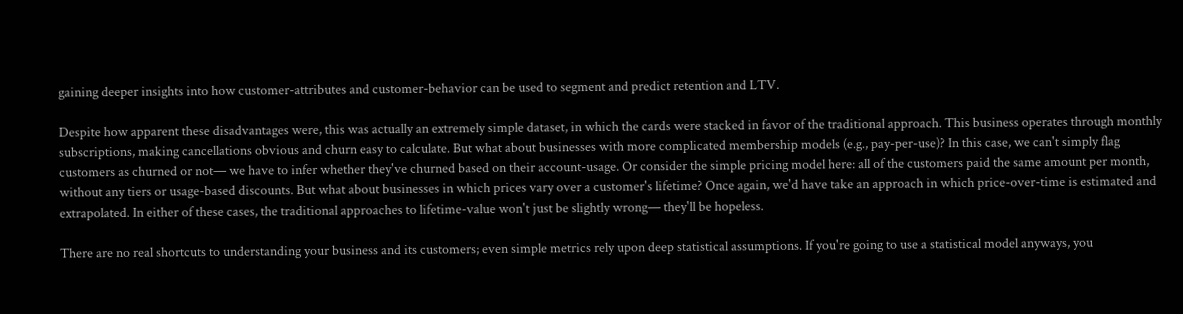gaining deeper insights into how customer-attributes and customer-behavior can be used to segment and predict retention and LTV.

Despite how apparent these disadvantages were, this was actually an extremely simple dataset, in which the cards were stacked in favor of the traditional approach. This business operates through monthly subscriptions, making cancellations obvious and churn easy to calculate. But what about businesses with more complicated membership models (e.g., pay-per-use)? In this case, we can't simply flag customers as churned or not— we have to infer whether they've churned based on their account-usage. Or consider the simple pricing model here: all of the customers paid the same amount per month, without any tiers or usage-based discounts. But what about businesses in which prices vary over a customer's lifetime? Once again, we'd have take an approach in which price-over-time is estimated and extrapolated. In either of these cases, the traditional approaches to lifetime-value won't just be slightly wrong— they'll be hopeless.

There are no real shortcuts to understanding your business and its customers; even simple metrics rely upon deep statistical assumptions. If you're going to use a statistical model anyways, you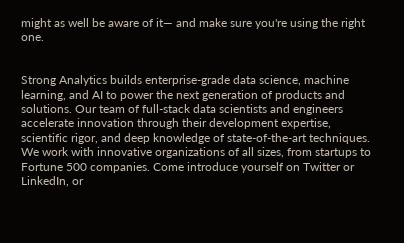might as well be aware of it— and make sure you're using the right one.


Strong Analytics builds enterprise-grade data science, machine learning, and AI to power the next generation of products and solutions. Our team of full-stack data scientists and engineers accelerate innovation through their development expertise, scientific rigor, and deep knowledge of state-of-the-art techniques. We work with innovative organizations of all sizes, from startups to Fortune 500 companies. Come introduce yourself on Twitter or LinkedIn, or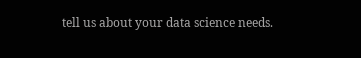tell us about your data science needs.